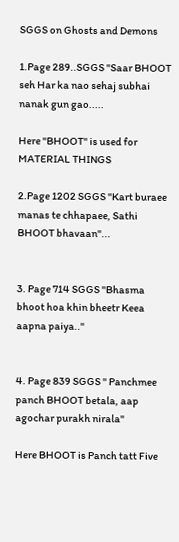SGGS on Ghosts and Demons

1.Page 289..SGGS "Saar BHOOT seh Har ka nao sehaj subhai nanak gun gao.....

Here "BHOOT" is used for MATERIAL THINGS

2.Page 1202 SGGS "Kart buraee manas te chhapaee, Sathi BHOOT bhavaan"...


3. Page 714 SGGS "Bhasma bhoot hoa khin bheetr Keea aapna paiya.."


4. Page 839 SGGS " Panchmee panch BHOOT betala, aap agochar purakh nirala"

Here BHOOT is Panch tatt Five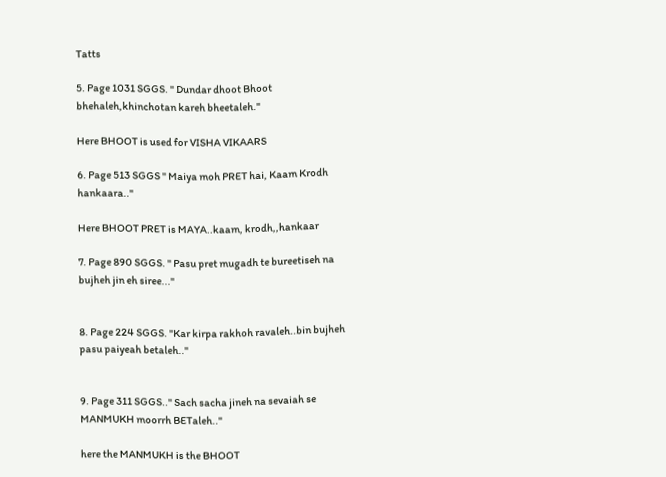Tatts

5. Page 1031 SGGS. " Dundar dhoot Bhoot bhehaleh,khinchotan kareh bheetaleh."

Here BHOOT is used for VISHA VIKAARS

6. Page 513 SGGS " Maiya moh PRET hai, Kaam Krodh hankaara.."

Here BHOOT PRET is MAYA..kaam, krodh,,hankaar

7. Page 890 SGGS. " Pasu pret mugadh te bureetiseh na bujheh jin eh siree..."


8. Page 224 SGGS. "Kar kirpa rakhoh ravaleh..bin bujheh pasu paiyeah betaleh.."


9. Page 311 SGGS.." Sach sacha jineh na sevaiah se MANMUKH moorrh BETaleh.."

here the MANMUKH is the BHOOT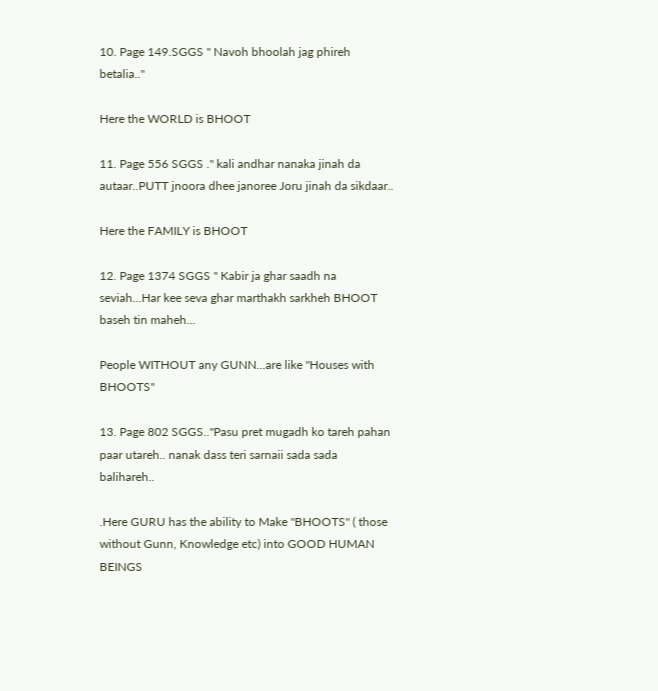10. Page 149.SGGS " Navoh bhoolah jag phireh betalia.."

Here the WORLD is BHOOT

11. Page 556 SGGS ." kali andhar nanaka jinah da autaar..PUTT jnoora dhee janoree Joru jinah da sikdaar..

Here the FAMILY is BHOOT

12. Page 1374 SGGS " Kabir ja ghar saadh na seviah...Har kee seva ghar marthakh sarkheh BHOOT baseh tin maheh...

People WITHOUT any GUNN...are like "Houses with BHOOTS"

13. Page 802 SGGS.."Pasu pret mugadh ko tareh pahan paar utareh.. nanak dass teri sarnaii sada sada balihareh..

.Here GURU has the ability to Make "BHOOTS" ( those without Gunn, Knowledge etc) into GOOD HUMAN BEINGS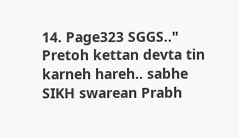14. Page323 SGGS.." Pretoh kettan devta tin karneh hareh.. sabhe SIKH swarean Prabh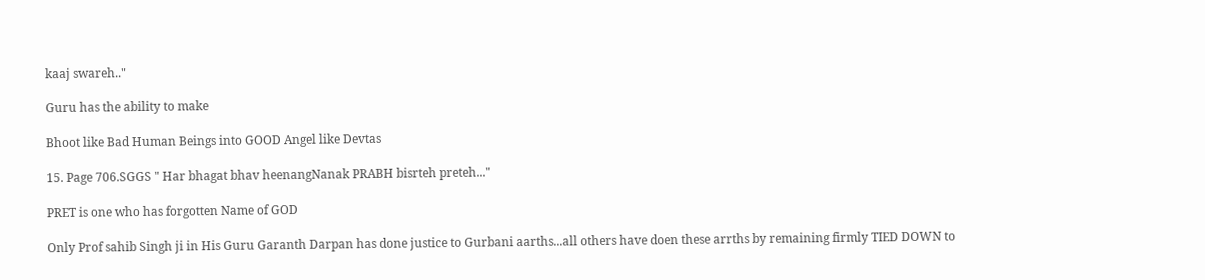kaaj swareh.."

Guru has the ability to make

Bhoot like Bad Human Beings into GOOD Angel like Devtas

15. Page 706.SGGS " Har bhagat bhav heenangNanak PRABH bisrteh preteh..."

PRET is one who has forgotten Name of GOD

Only Prof sahib Singh ji in His Guru Garanth Darpan has done justice to Gurbani aarths...all others have doen these arrths by remaining firmly TIED DOWN to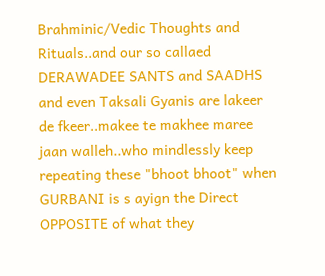Brahminic/Vedic Thoughts and Rituals..and our so callaed DERAWADEE SANTS and SAADHS and even Taksali Gyanis are lakeer de fkeer..makee te makhee maree jaan walleh..who mindlessly keep repeating these "bhoot bhoot" when GURBANI is s ayign the Direct OPPOSITE of what they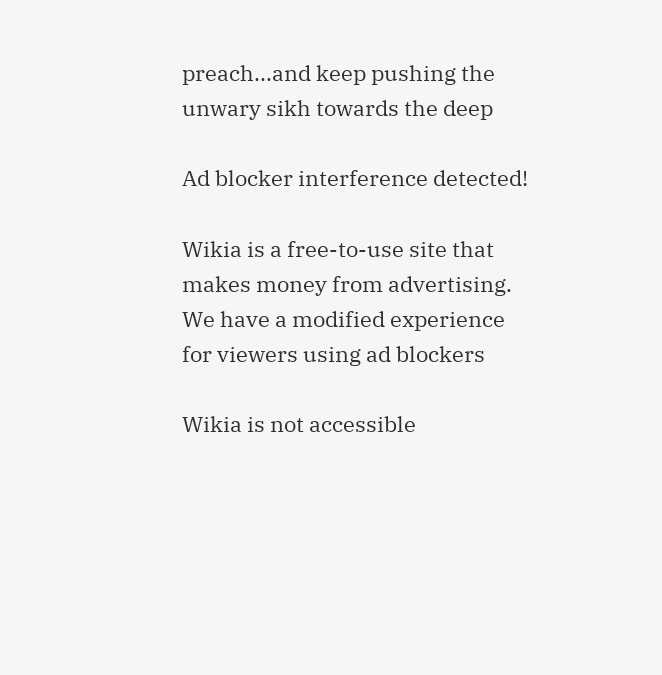preach...and keep pushing the unwary sikh towards the deep

Ad blocker interference detected!

Wikia is a free-to-use site that makes money from advertising. We have a modified experience for viewers using ad blockers

Wikia is not accessible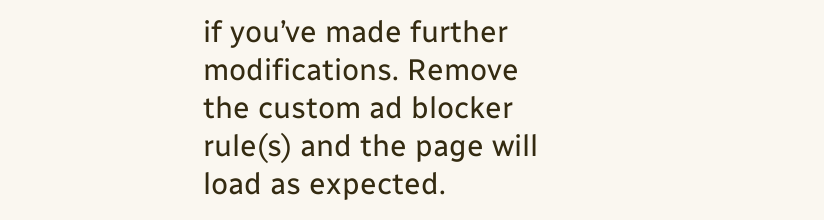if you’ve made further modifications. Remove the custom ad blocker rule(s) and the page will load as expected.